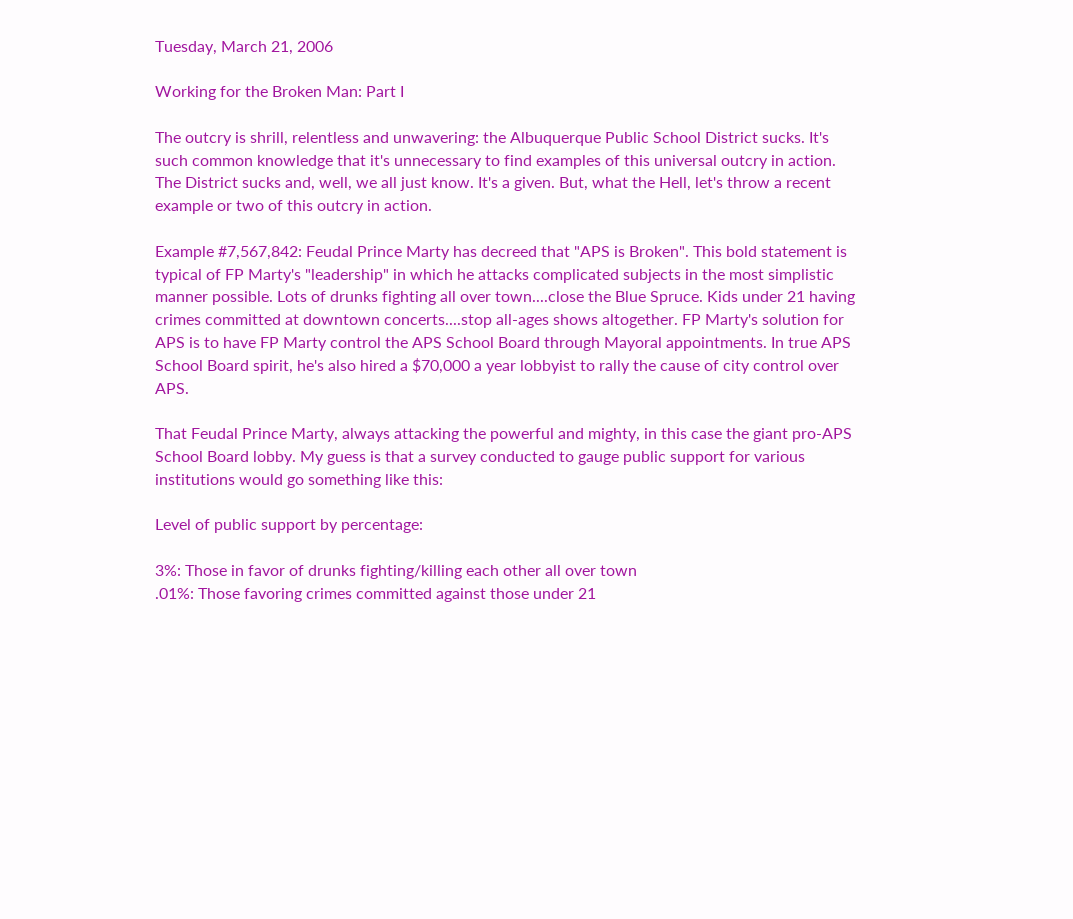Tuesday, March 21, 2006

Working for the Broken Man: Part I

The outcry is shrill, relentless and unwavering: the Albuquerque Public School District sucks. It's such common knowledge that it's unnecessary to find examples of this universal outcry in action. The District sucks and, well, we all just know. It's a given. But, what the Hell, let's throw a recent example or two of this outcry in action.

Example #7,567,842: Feudal Prince Marty has decreed that "APS is Broken". This bold statement is typical of FP Marty's "leadership" in which he attacks complicated subjects in the most simplistic manner possible. Lots of drunks fighting all over town....close the Blue Spruce. Kids under 21 having crimes committed at downtown concerts....stop all-ages shows altogether. FP Marty's solution for APS is to have FP Marty control the APS School Board through Mayoral appointments. In true APS School Board spirit, he's also hired a $70,000 a year lobbyist to rally the cause of city control over APS.

That Feudal Prince Marty, always attacking the powerful and mighty, in this case the giant pro-APS School Board lobby. My guess is that a survey conducted to gauge public support for various institutions would go something like this:

Level of public support by percentage:

3%: Those in favor of drunks fighting/killing each other all over town
.01%: Those favoring crimes committed against those under 21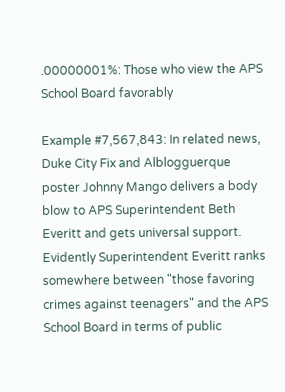.00000001%: Those who view the APS School Board favorably

Example #7,567,843: In related news, Duke City Fix and Alblogguerque poster Johnny Mango delivers a body blow to APS Superintendent Beth Everitt and gets universal support. Evidently Superintendent Everitt ranks somewhere between "those favoring crimes against teenagers" and the APS School Board in terms of public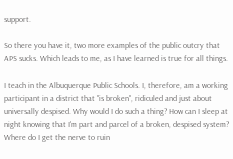support.

So there you have it, two more examples of the public outcry that APS sucks. Which leads to me, as I have learned is true for all things.

I teach in the Albuquerque Public Schools. I, therefore, am a working participant in a district that "is broken", ridiculed and just about universally despised. Why would I do such a thing? How can I sleep at night knowing that I'm part and parcel of a broken, despised system? Where do I get the nerve to ruin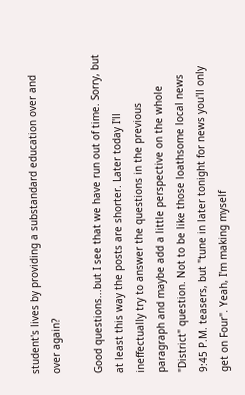student's lives by providing a substandard education over and over again?

Good questions...but I see that we have run out of time. Sorry, but at least this way the posts are shorter. Later today I'll ineffectually try to answer the questions in the previous paragraph and maybe add a little perspective on the whole "District" question. Not to be like those loathsome local news 9:45 P.M. teasers, but "tune in later tonight for news you'll only get on Four". Yeah, I'm making myself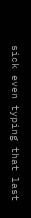sick even typing that last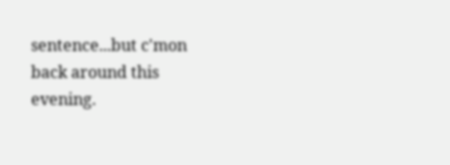sentence...but c'mon back around this evening.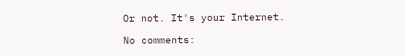Or not. It's your Internet.

No comments: